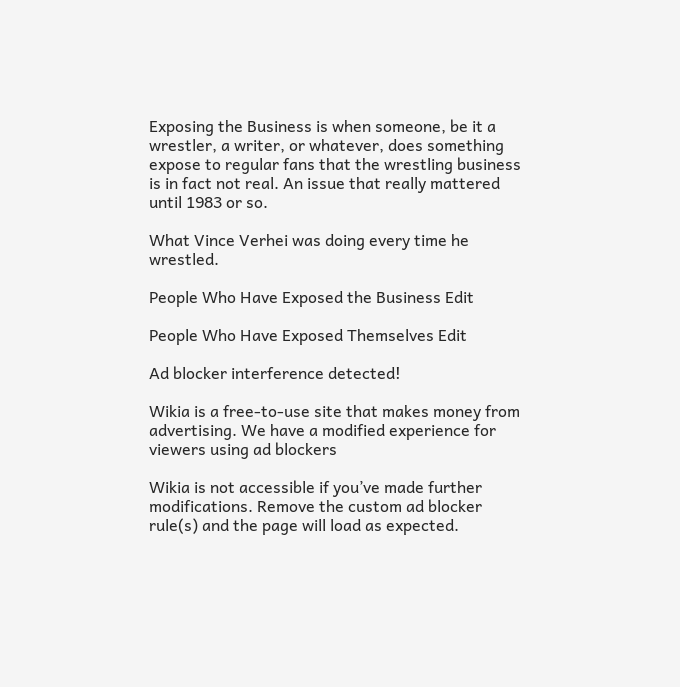Exposing the Business is when someone, be it a wrestler, a writer, or whatever, does something expose to regular fans that the wrestling business is in fact not real. An issue that really mattered until 1983 or so.

What Vince Verhei was doing every time he wrestled.

People Who Have Exposed the Business Edit

People Who Have Exposed Themselves Edit

Ad blocker interference detected!

Wikia is a free-to-use site that makes money from advertising. We have a modified experience for viewers using ad blockers

Wikia is not accessible if you’ve made further modifications. Remove the custom ad blocker rule(s) and the page will load as expected.